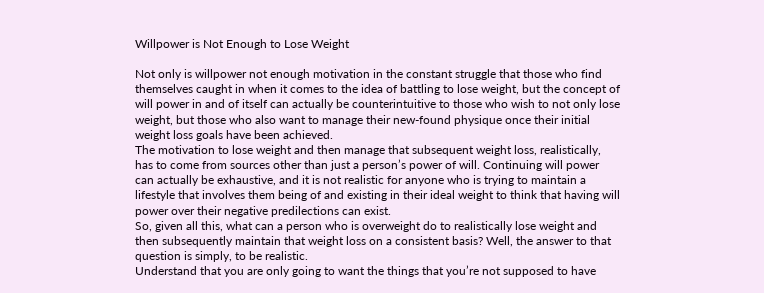Willpower is Not Enough to Lose Weight

Not only is willpower not enough motivation in the constant struggle that those who find themselves caught in when it comes to the idea of battling to lose weight, but the concept of will power in and of itself can actually be counterintuitive to those who wish to not only lose weight, but those who also want to manage their new-found physique once their initial weight loss goals have been achieved.
The motivation to lose weight and then manage that subsequent weight loss, realistically, has to come from sources other than just a person’s power of will. Continuing will power can actually be exhaustive, and it is not realistic for anyone who is trying to maintain a lifestyle that involves them being of and existing in their ideal weight to think that having will power over their negative predilections can exist.
So, given all this, what can a person who is overweight do to realistically lose weight and then subsequently maintain that weight loss on a consistent basis? Well, the answer to that question is simply, to be realistic.
Understand that you are only going to want the things that you’re not supposed to have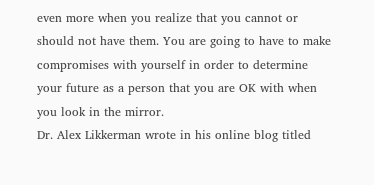even more when you realize that you cannot or should not have them. You are going to have to make compromises with yourself in order to determine your future as a person that you are OK with when you look in the mirror.
Dr. Alex Likkerman wrote in his online blog titled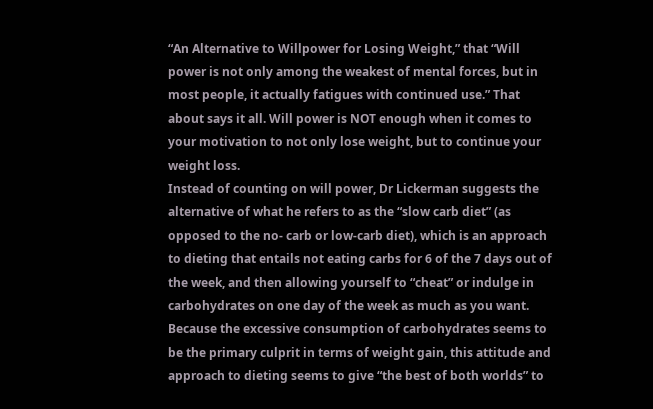“An Alternative to Willpower for Losing Weight,” that “Will power is not only among the weakest of mental forces, but in most people, it actually fatigues with continued use.” That about says it all. Will power is NOT enough when it comes to your motivation to not only lose weight, but to continue your weight loss.
Instead of counting on will power, Dr Lickerman suggests the alternative of what he refers to as the “slow carb diet” (as opposed to the no- carb or low-carb diet), which is an approach to dieting that entails not eating carbs for 6 of the 7 days out of the week, and then allowing yourself to “cheat” or indulge in carbohydrates on one day of the week as much as you want.
Because the excessive consumption of carbohydrates seems to be the primary culprit in terms of weight gain, this attitude and approach to dieting seems to give “the best of both worlds” to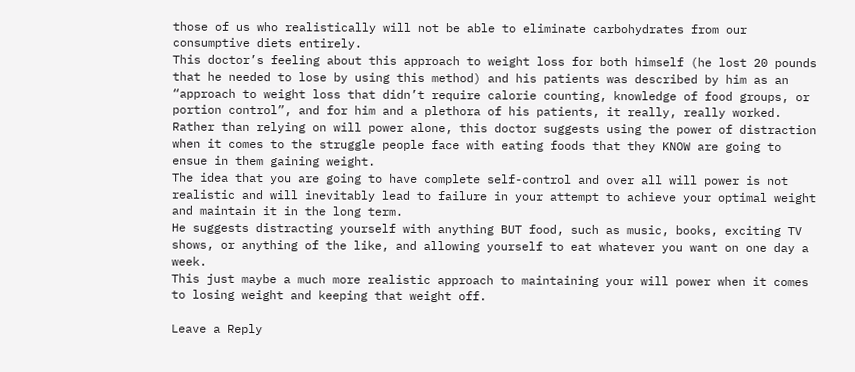those of us who realistically will not be able to eliminate carbohydrates from our consumptive diets entirely.
This doctor’s feeling about this approach to weight loss for both himself (he lost 20 pounds that he needed to lose by using this method) and his patients was described by him as an “approach to weight loss that didn’t require calorie counting, knowledge of food groups, or portion control”, and for him and a plethora of his patients, it really, really worked.
Rather than relying on will power alone, this doctor suggests using the power of distraction when it comes to the struggle people face with eating foods that they KNOW are going to ensue in them gaining weight.
The idea that you are going to have complete self-control and over all will power is not realistic and will inevitably lead to failure in your attempt to achieve your optimal weight and maintain it in the long term.
He suggests distracting yourself with anything BUT food, such as music, books, exciting TV shows, or anything of the like, and allowing yourself to eat whatever you want on one day a week.
This just maybe a much more realistic approach to maintaining your will power when it comes to losing weight and keeping that weight off.

Leave a Reply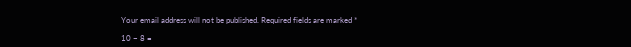Your email address will not be published. Required fields are marked *

10 − 8 =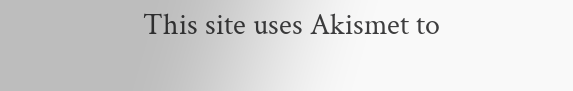This site uses Akismet to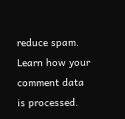reduce spam. Learn how your comment data is processed.